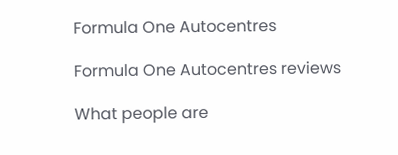Formula One Autocentres

Formula One Autocentres reviews

What people are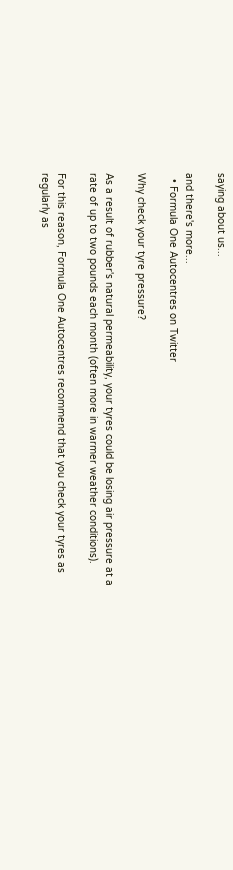saying about us...

and there's more...
  • Formula One Autocentres on Twitter

Why check your tyre pressure?

As a result of rubber's natural permeability, your tyres could be losing air pressure at a rate of up to two pounds each month (often more in warmer weather conditions).

For this reason, Formula One Autocentres recommend that you check your tyres as regularly as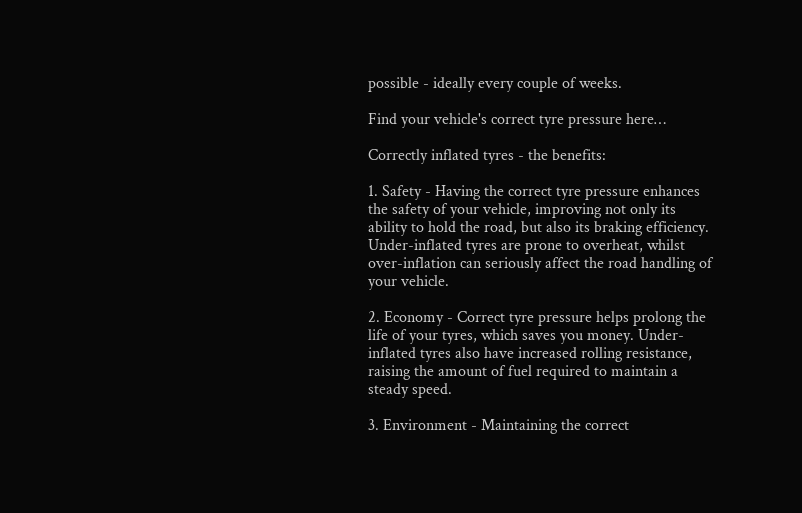possible - ideally every couple of weeks.

Find your vehicle's correct tyre pressure here…

Correctly inflated tyres - the benefits:

1. Safety - Having the correct tyre pressure enhances the safety of your vehicle, improving not only its ability to hold the road, but also its braking efficiency. Under-inflated tyres are prone to overheat, whilst over-inflation can seriously affect the road handling of your vehicle.

2. Economy - Correct tyre pressure helps prolong the life of your tyres, which saves you money. Under-inflated tyres also have increased rolling resistance, raising the amount of fuel required to maintain a steady speed.

3. Environment - Maintaining the correct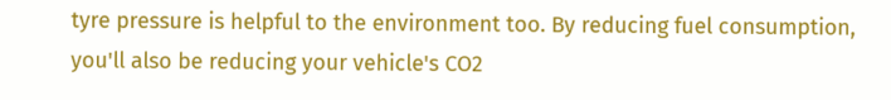tyre pressure is helpful to the environment too. By reducing fuel consumption, you'll also be reducing your vehicle's CO2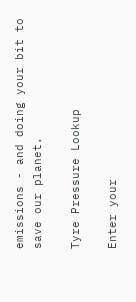emissions - and doing your bit to save our planet.

Tyre Pressure Lookup

Enter your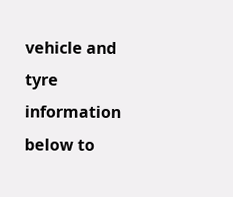vehicle and tyre information below to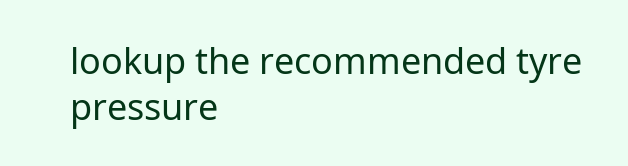lookup the recommended tyre pressure